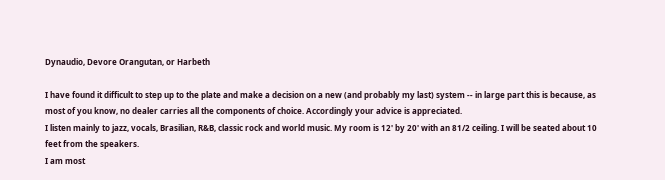Dynaudio, Devore Orangutan, or Harbeth

I have found it difficult to step up to the plate and make a decision on a new (and probably my last) system -- in large part this is because, as most of you know, no dealer carries all the components of choice. Accordingly your advice is appreciated.
I listen mainly to jazz, vocals, Brasilian, R&B, classic rock and world music. My room is 12' by 20' with an 81/2 ceiling. I will be seated about 10 feet from the speakers.
I am most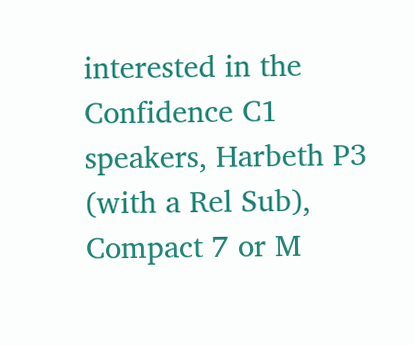interested in the Confidence C1 speakers, Harbeth P3 (with a Rel Sub), Compact 7 or M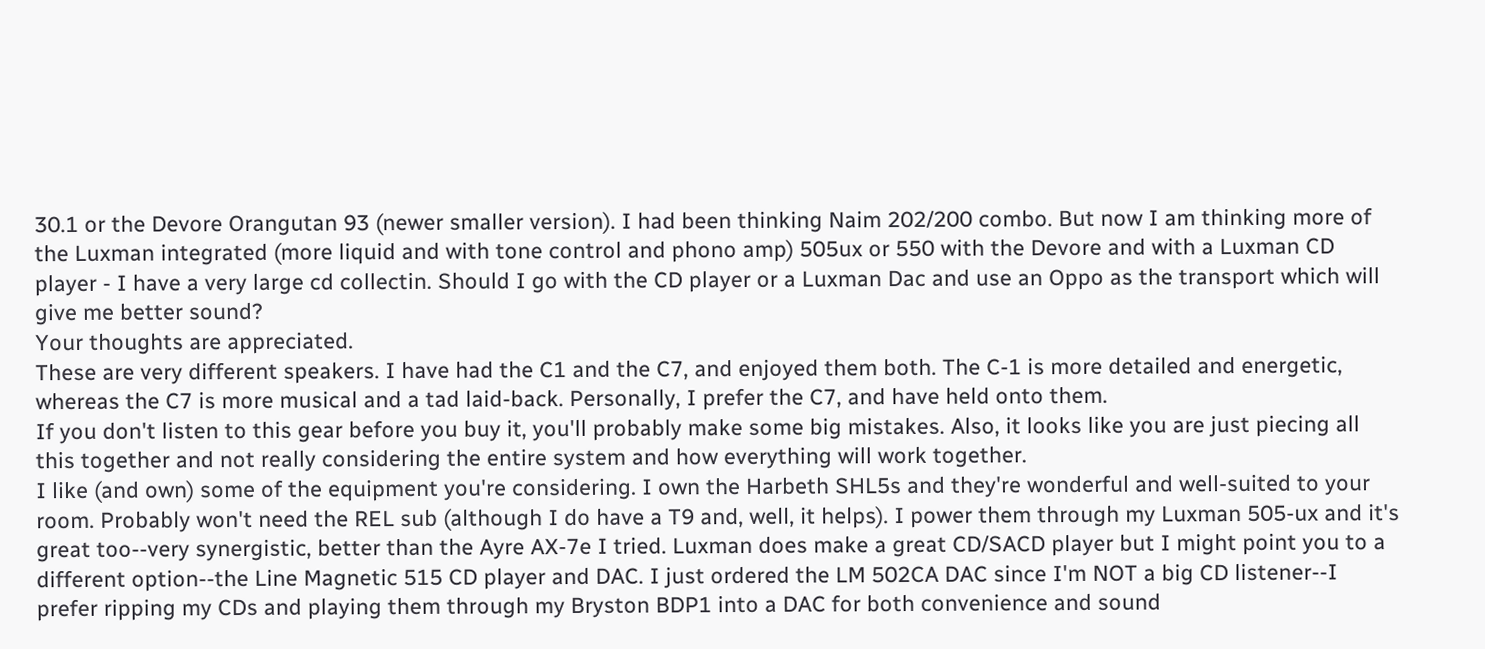30.1 or the Devore Orangutan 93 (newer smaller version). I had been thinking Naim 202/200 combo. But now I am thinking more of the Luxman integrated (more liquid and with tone control and phono amp) 505ux or 550 with the Devore and with a Luxman CD player - I have a very large cd collectin. Should I go with the CD player or a Luxman Dac and use an Oppo as the transport which will give me better sound?
Your thoughts are appreciated.
These are very different speakers. I have had the C1 and the C7, and enjoyed them both. The C-1 is more detailed and energetic, whereas the C7 is more musical and a tad laid-back. Personally, I prefer the C7, and have held onto them.
If you don't listen to this gear before you buy it, you'll probably make some big mistakes. Also, it looks like you are just piecing all this together and not really considering the entire system and how everything will work together.
I like (and own) some of the equipment you're considering. I own the Harbeth SHL5s and they're wonderful and well-suited to your room. Probably won't need the REL sub (although I do have a T9 and, well, it helps). I power them through my Luxman 505-ux and it's great too--very synergistic, better than the Ayre AX-7e I tried. Luxman does make a great CD/SACD player but I might point you to a different option--the Line Magnetic 515 CD player and DAC. I just ordered the LM 502CA DAC since I'm NOT a big CD listener--I prefer ripping my CDs and playing them through my Bryston BDP1 into a DAC for both convenience and sound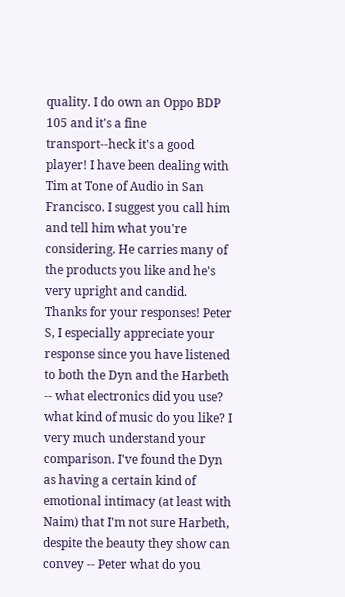quality. I do own an Oppo BDP 105 and it's a fine transport--heck it's a good player! I have been dealing with Tim at Tone of Audio in San Francisco. I suggest you call him and tell him what you're considering. He carries many of the products you like and he's very upright and candid.
Thanks for your responses! Peter S, I especially appreciate your response since you have listened to both the Dyn and the Harbeth -- what electronics did you use? what kind of music do you like? I very much understand your comparison. I've found the Dyn as having a certain kind of emotional intimacy (at least with Naim) that I'm not sure Harbeth, despite the beauty they show can convey -- Peter what do you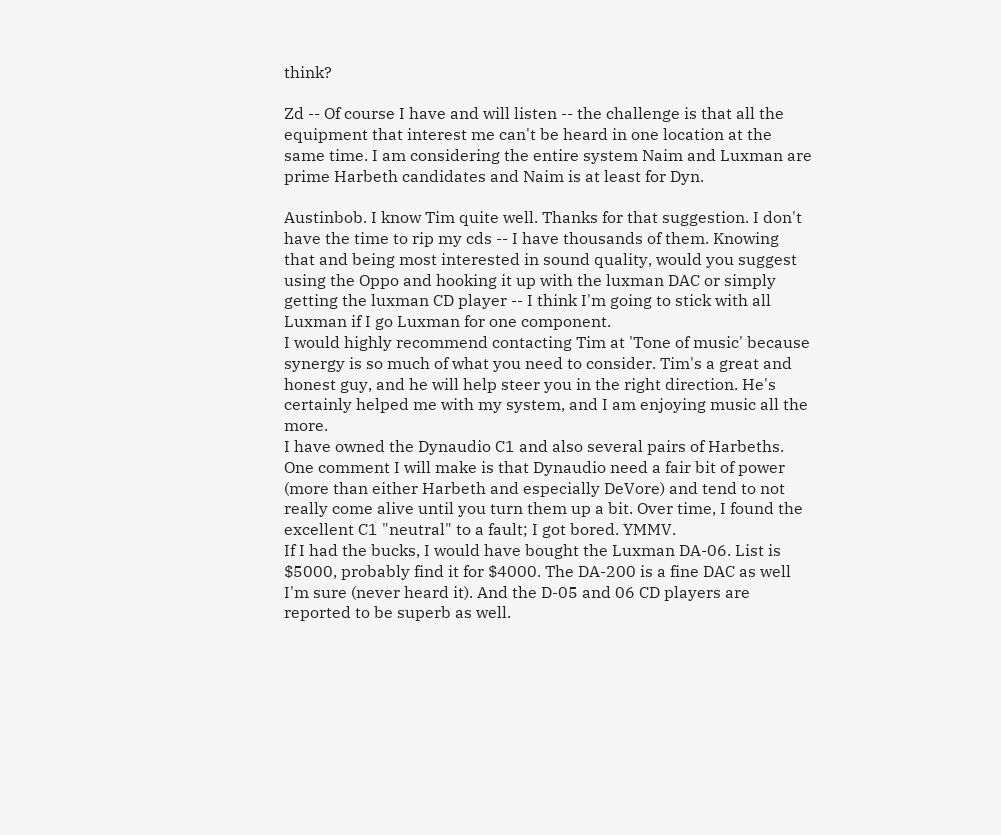think?

Zd -- Of course I have and will listen -- the challenge is that all the equipment that interest me can't be heard in one location at the same time. I am considering the entire system Naim and Luxman are prime Harbeth candidates and Naim is at least for Dyn.

Austinbob. I know Tim quite well. Thanks for that suggestion. I don't have the time to rip my cds -- I have thousands of them. Knowing that and being most interested in sound quality, would you suggest using the Oppo and hooking it up with the luxman DAC or simply getting the luxman CD player -- I think I'm going to stick with all Luxman if I go Luxman for one component.
I would highly recommend contacting Tim at 'Tone of music' because synergy is so much of what you need to consider. Tim's a great and honest guy, and he will help steer you in the right direction. He's certainly helped me with my system, and I am enjoying music all the more.
I have owned the Dynaudio C1 and also several pairs of Harbeths. One comment I will make is that Dynaudio need a fair bit of power (more than either Harbeth and especially DeVore) and tend to not really come alive until you turn them up a bit. Over time, I found the excellent C1 "neutral" to a fault; I got bored. YMMV.
If I had the bucks, I would have bought the Luxman DA-06. List is $5000, probably find it for $4000. The DA-200 is a fine DAC as well I'm sure (never heard it). And the D-05 and 06 CD players are reported to be superb as well.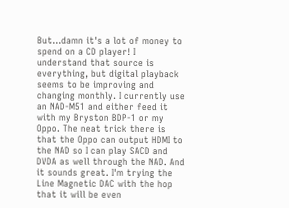But...damn it's a lot of money to spend on a CD player! I understand that source is everything, but digital playback seems to be improving and changing monthly. I currently use an NAD-M51 and either feed it with my Bryston BDP-1 or my Oppo. The neat trick there is that the Oppo can output HDMI to the NAD so I can play SACD and DVDA as well through the NAD. And it sounds great. I'm trying the Line Magnetic DAC with the hop that it will be even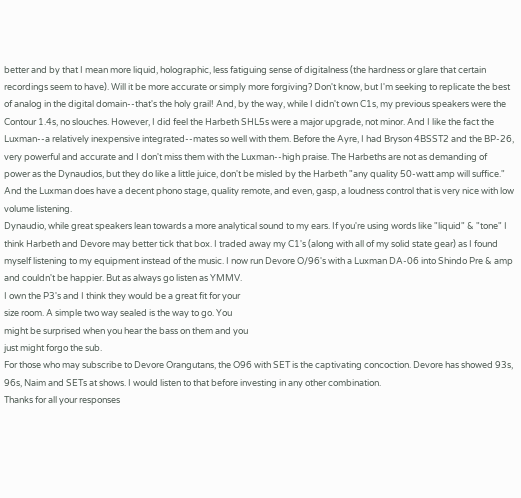better and by that I mean more liquid, holographic, less fatiguing sense of digitalness (the hardness or glare that certain recordings seem to have). Will it be more accurate or simply more forgiving? Don't know, but I'm seeking to replicate the best of analog in the digital domain--that's the holy grail! And, by the way, while I didn't own C1s, my previous speakers were the Contour 1.4s, no slouches. However, I did feel the Harbeth SHL5s were a major upgrade, not minor. And I like the fact the Luxman--a relatively inexpensive integrated--mates so well with them. Before the Ayre, I had Bryson 4BSST2 and the BP-26, very powerful and accurate and I don't miss them with the Luxman--high praise. The Harbeths are not as demanding of power as the Dynaudios, but they do like a little juice, don't be misled by the Harbeth "any quality 50-watt amp will suffice." And the Luxman does have a decent phono stage, quality remote, and even, gasp, a loudness control that is very nice with low volume listening.
Dynaudio, while great speakers lean towards a more analytical sound to my ears. If you're using words like "liquid" & "tone" I think Harbeth and Devore may better tick that box. I traded away my C1's (along with all of my solid state gear) as I found myself listening to my equipment instead of the music. I now run Devore O/96's with a Luxman DA-06 into Shindo Pre & amp and couldn't be happier. But as always go listen as YMMV.
I own the P3's and I think they would be a great fit for your
size room. A simple two way sealed is the way to go. You
might be surprised when you hear the bass on them and you
just might forgo the sub.
For those who may subscribe to Devore Orangutans, the O96 with SET is the captivating concoction. Devore has showed 93s, 96s, Naim and SETs at shows. I would listen to that before investing in any other combination.
Thanks for all your responses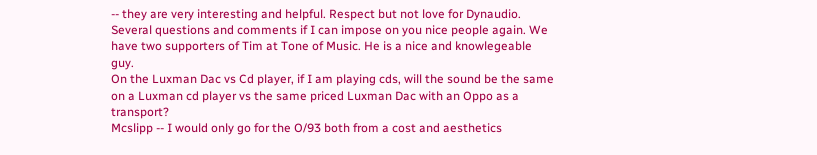-- they are very interesting and helpful. Respect but not love for Dynaudio. Several questions and comments if I can impose on you nice people again. We have two supporters of Tim at Tone of Music. He is a nice and knowlegeable guy.
On the Luxman Dac vs Cd player, if I am playing cds, will the sound be the same on a Luxman cd player vs the same priced Luxman Dac with an Oppo as a transport?
Mcslipp -- I would only go for the O/93 both from a cost and aesthetics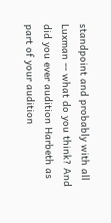standpoint and probably with all Luxman -- what do you think? And did you ever audition Harbeth as part of your audition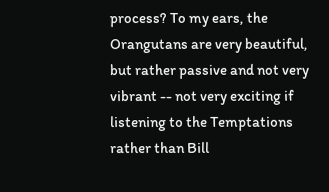process? To my ears, the Orangutans are very beautiful, but rather passive and not very vibrant -- not very exciting if listening to the Temptations rather than Bill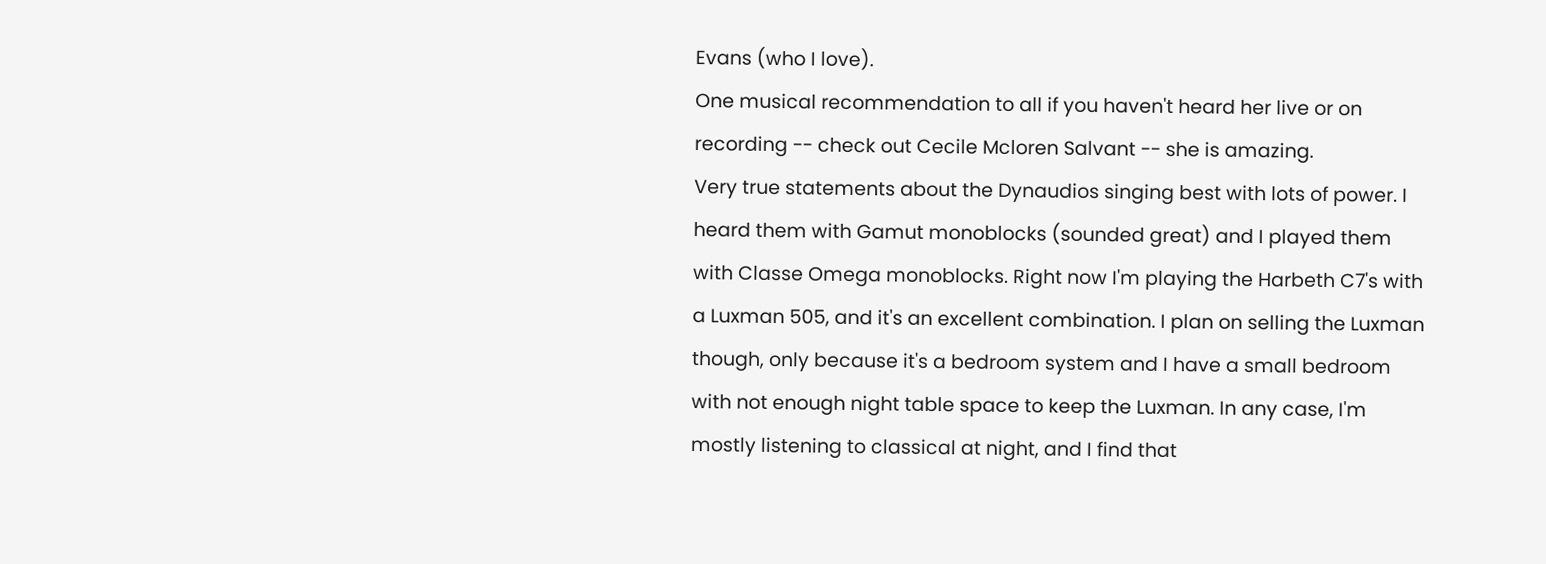Evans (who I love).
One musical recommendation to all if you haven't heard her live or on recording -- check out Cecile Mcloren Salvant -- she is amazing.
Very true statements about the Dynaudios singing best with lots of power. I heard them with Gamut monoblocks (sounded great) and I played them with Classe Omega monoblocks. Right now I'm playing the Harbeth C7's with a Luxman 505, and it's an excellent combination. I plan on selling the Luxman though, only because it's a bedroom system and I have a small bedroom with not enough night table space to keep the Luxman. In any case, I'm mostly listening to classical at night, and I find that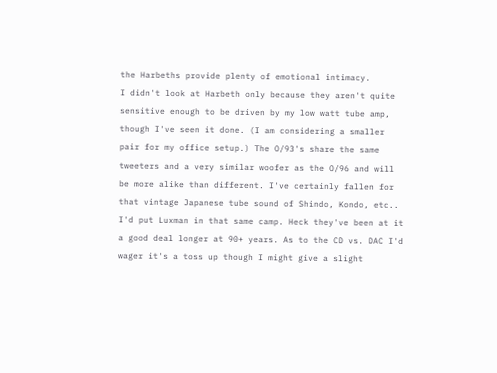the Harbeths provide plenty of emotional intimacy.
I didn't look at Harbeth only because they aren't quite sensitive enough to be driven by my low watt tube amp, though I've seen it done. (I am considering a smaller pair for my office setup.) The O/93's share the same tweeters and a very similar woofer as the O/96 and will be more alike than different. I've certainly fallen for that vintage Japanese tube sound of Shindo, Kondo, etc.. I'd put Luxman in that same camp. Heck they've been at it a good deal longer at 90+ years. As to the CD vs. DAC I'd wager it's a toss up though I might give a slight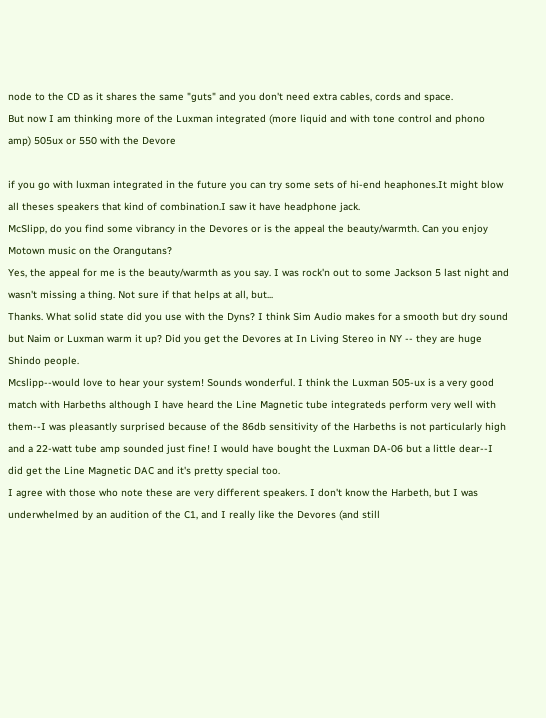node to the CD as it shares the same "guts" and you don't need extra cables, cords and space.
But now I am thinking more of the Luxman integrated (more liquid and with tone control and phono amp) 505ux or 550 with the Devore

if you go with luxman integrated in the future you can try some sets of hi-end heaphones.It might blow all theses speakers that kind of combination.I saw it have headphone jack.
McSlipp, do you find some vibrancy in the Devores or is the appeal the beauty/warmth. Can you enjoy Motown music on the Orangutans?
Yes, the appeal for me is the beauty/warmth as you say. I was rock'n out to some Jackson 5 last night and wasn't missing a thing. Not sure if that helps at all, but...
Thanks. What solid state did you use with the Dyns? I think Sim Audio makes for a smooth but dry sound but Naim or Luxman warm it up? Did you get the Devores at In Living Stereo in NY -- they are huge Shindo people.
Mcslipp--would love to hear your system! Sounds wonderful. I think the Luxman 505-ux is a very good match with Harbeths although I have heard the Line Magnetic tube integrateds perform very well with them--I was pleasantly surprised because of the 86db sensitivity of the Harbeths is not particularly high and a 22-watt tube amp sounded just fine! I would have bought the Luxman DA-06 but a little dear--I did get the Line Magnetic DAC and it's pretty special too.
I agree with those who note these are very different speakers. I don't know the Harbeth, but I was underwhelmed by an audition of the C1, and I really like the Devores (and still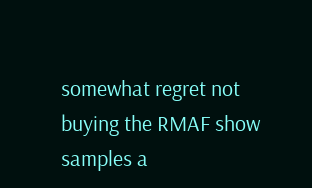somewhat regret not buying the RMAF show samples a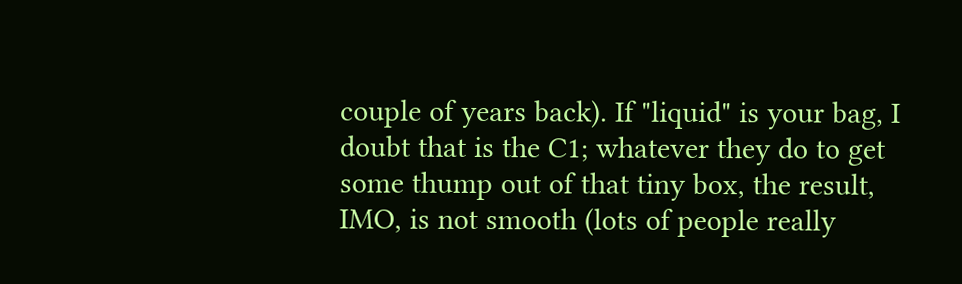couple of years back). If "liquid" is your bag, I doubt that is the C1; whatever they do to get some thump out of that tiny box, the result, IMO, is not smooth (lots of people really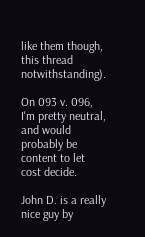like them though, this thread notwithstanding).

On 093 v. 096, I'm pretty neutral, and would probably be content to let cost decide.

John D. is a really nice guy by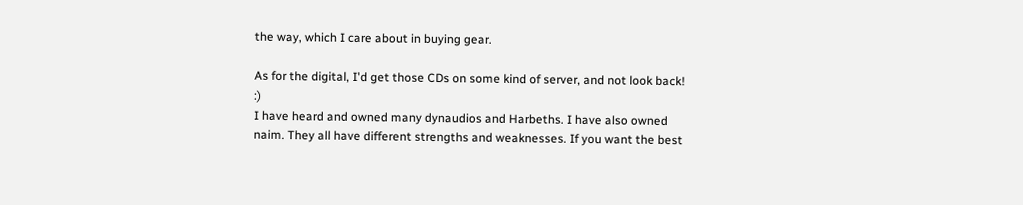the way, which I care about in buying gear.

As for the digital, I'd get those CDs on some kind of server, and not look back! :)
I have heard and owned many dynaudios and Harbeths. I have also owned naim. They all have different strengths and weaknesses. If you want the best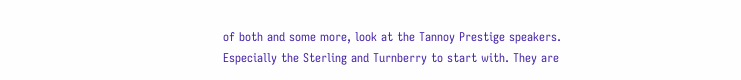of both and some more, look at the Tannoy Prestige speakers. Especially the Sterling and Turnberry to start with. They are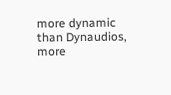more dynamic than Dynaudios, more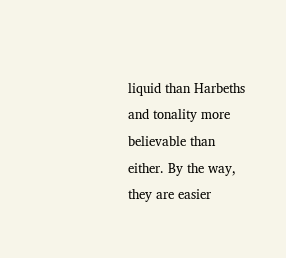liquid than Harbeths and tonality more believable than either. By the way, they are easier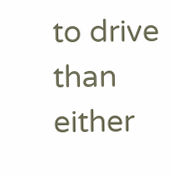to drive than either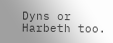Dyns or Harbeth too.